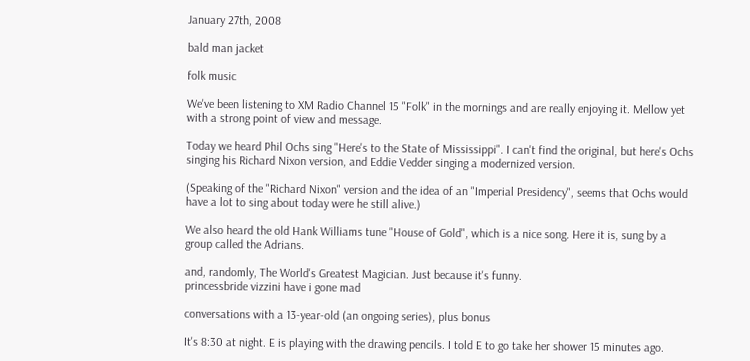January 27th, 2008

bald man jacket

folk music

We've been listening to XM Radio Channel 15 "Folk" in the mornings and are really enjoying it. Mellow yet with a strong point of view and message.

Today we heard Phil Ochs sing "Here's to the State of Mississippi". I can't find the original, but here's Ochs singing his Richard Nixon version, and Eddie Vedder singing a modernized version.

(Speaking of the "Richard Nixon" version and the idea of an "Imperial Presidency", seems that Ochs would have a lot to sing about today were he still alive.)

We also heard the old Hank Williams tune "House of Gold", which is a nice song. Here it is, sung by a group called the Adrians.

and, randomly, The World's Greatest Magician. Just because it's funny.
princessbride vizzini have i gone mad

conversations with a 13-year-old (an ongoing series), plus bonus

It's 8:30 at night. E is playing with the drawing pencils. I told E to go take her shower 15 minutes ago.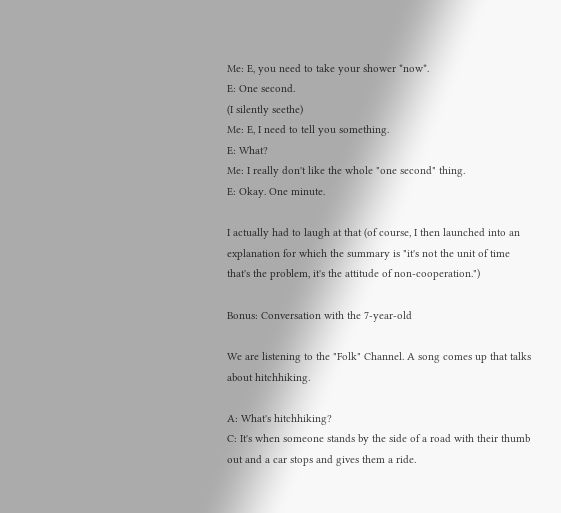Me: E, you need to take your shower *now*.
E: One second.
(I silently seethe)
Me: E, I need to tell you something.
E: What?
Me: I really don't like the whole "one second" thing.
E: Okay. One minute.

I actually had to laugh at that (of course, I then launched into an explanation for which the summary is "it's not the unit of time that's the problem, it's the attitude of non-cooperation.")

Bonus: Conversation with the 7-year-old

We are listening to the "Folk" Channel. A song comes up that talks about hitchhiking.

A: What's hitchhiking?
C: It's when someone stands by the side of a road with their thumb out and a car stops and gives them a ride.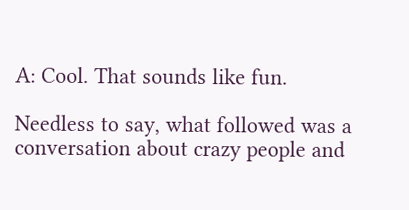A: Cool. That sounds like fun.

Needless to say, what followed was a conversation about crazy people and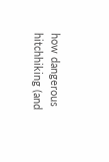how dangerous hitchhiking (and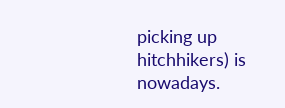picking up hitchhikers) is nowadays.